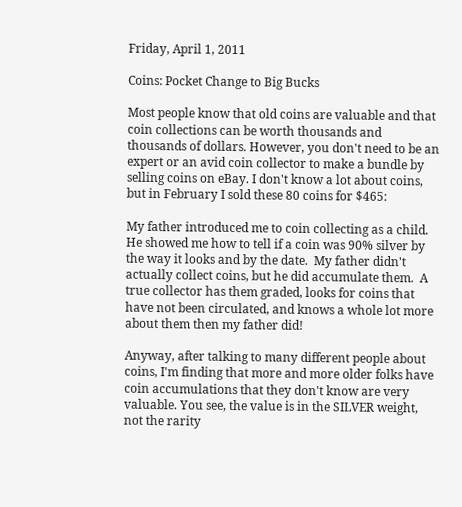Friday, April 1, 2011

Coins: Pocket Change to Big Bucks

Most people know that old coins are valuable and that coin collections can be worth thousands and thousands of dollars. However, you don't need to be an expert or an avid coin collector to make a bundle by selling coins on eBay. I don't know a lot about coins, but in February I sold these 80 coins for $465:

My father introduced me to coin collecting as a child. He showed me how to tell if a coin was 90% silver by the way it looks and by the date.  My father didn't actually collect coins, but he did accumulate them.  A true collector has them graded, looks for coins that have not been circulated, and knows a whole lot more about them then my father did!

Anyway, after talking to many different people about coins, I'm finding that more and more older folks have coin accumulations that they don't know are very valuable. You see, the value is in the SILVER weight, not the rarity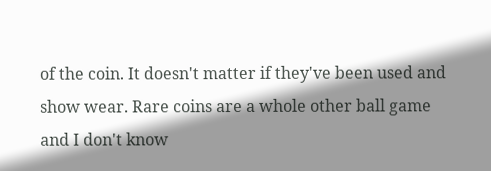of the coin. It doesn't matter if they've been used and show wear. Rare coins are a whole other ball game and I don't know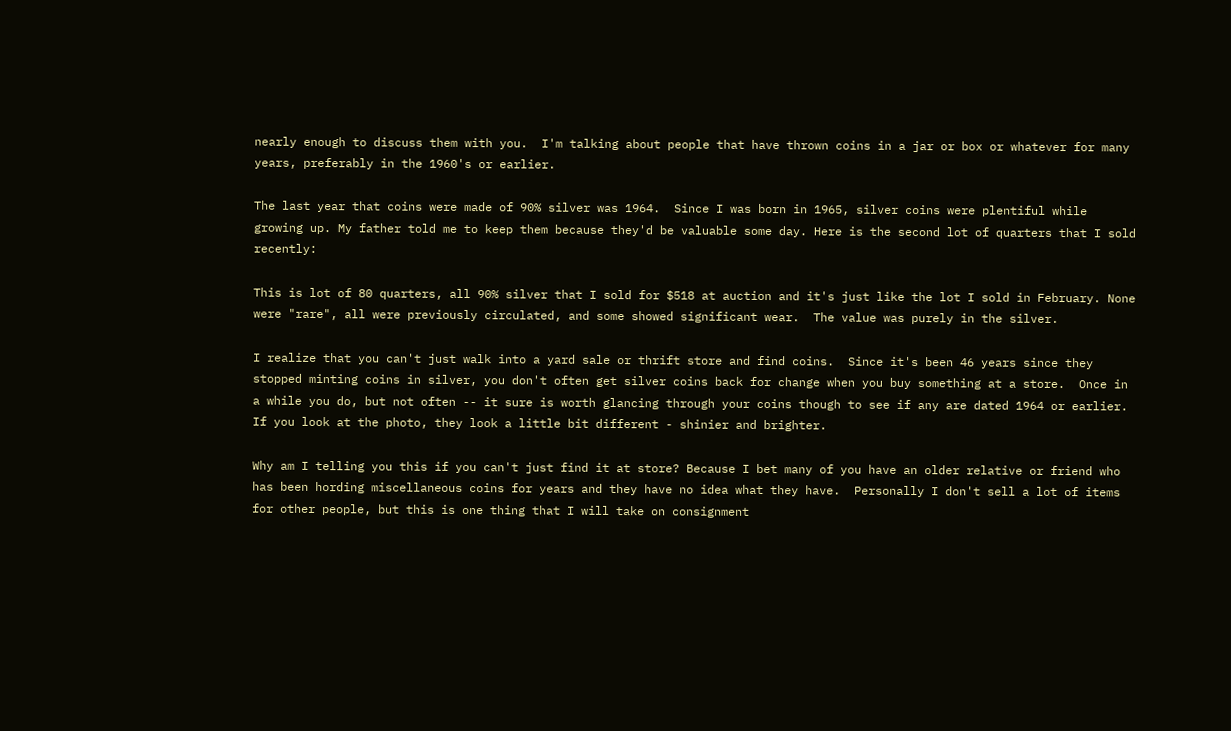nearly enough to discuss them with you.  I'm talking about people that have thrown coins in a jar or box or whatever for many years, preferably in the 1960's or earlier.

The last year that coins were made of 90% silver was 1964.  Since I was born in 1965, silver coins were plentiful while growing up. My father told me to keep them because they'd be valuable some day. Here is the second lot of quarters that I sold recently:

This is lot of 80 quarters, all 90% silver that I sold for $518 at auction and it's just like the lot I sold in February. None were "rare", all were previously circulated, and some showed significant wear.  The value was purely in the silver.

I realize that you can't just walk into a yard sale or thrift store and find coins.  Since it's been 46 years since they stopped minting coins in silver, you don't often get silver coins back for change when you buy something at a store.  Once in a while you do, but not often -- it sure is worth glancing through your coins though to see if any are dated 1964 or earlier.  If you look at the photo, they look a little bit different - shinier and brighter.

Why am I telling you this if you can't just find it at store? Because I bet many of you have an older relative or friend who has been hording miscellaneous coins for years and they have no idea what they have.  Personally I don't sell a lot of items for other people, but this is one thing that I will take on consignment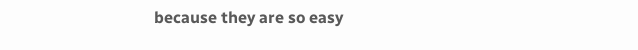because they are so easy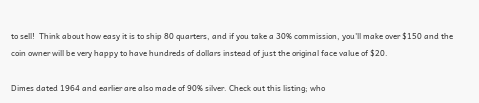to sell!  Think about how easy it is to ship 80 quarters, and if you take a 30% commission, you'll make over $150 and the coin owner will be very happy to have hundreds of dollars instead of just the original face value of $20.

Dimes dated 1964 and earlier are also made of 90% silver. Check out this listing; who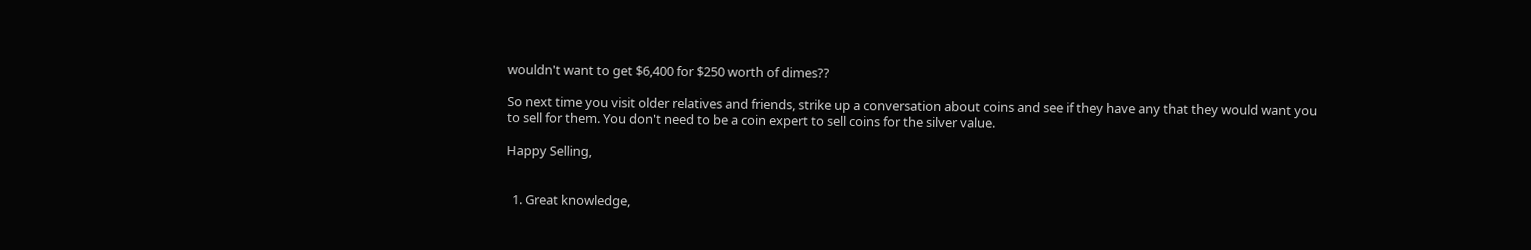wouldn't want to get $6,400 for $250 worth of dimes??

So next time you visit older relatives and friends, strike up a conversation about coins and see if they have any that they would want you to sell for them. You don't need to be a coin expert to sell coins for the silver value.

Happy Selling,


  1. Great knowledge,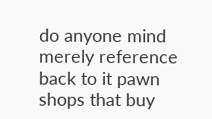do anyone mind merely reference back to it pawn shops that buy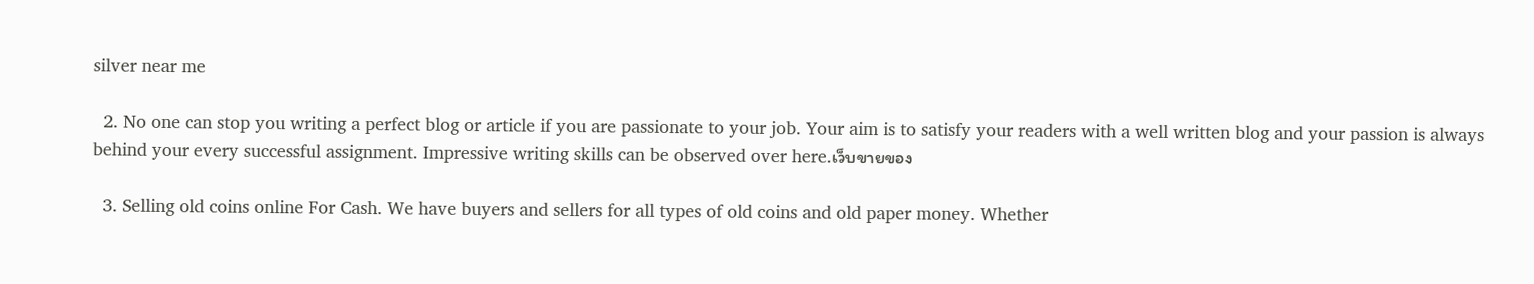silver near me

  2. No one can stop you writing a perfect blog or article if you are passionate to your job. Your aim is to satisfy your readers with a well written blog and your passion is always behind your every successful assignment. Impressive writing skills can be observed over here.เว็บขายของ

  3. Selling old coins online For Cash. We have buyers and sellers for all types of old coins and old paper money. Whether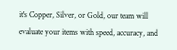it's Copper, Silver, or Gold, our team will evaluate your items with speed, accuracy, and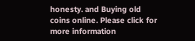honesty. and Buying old coins online. Please click for more information